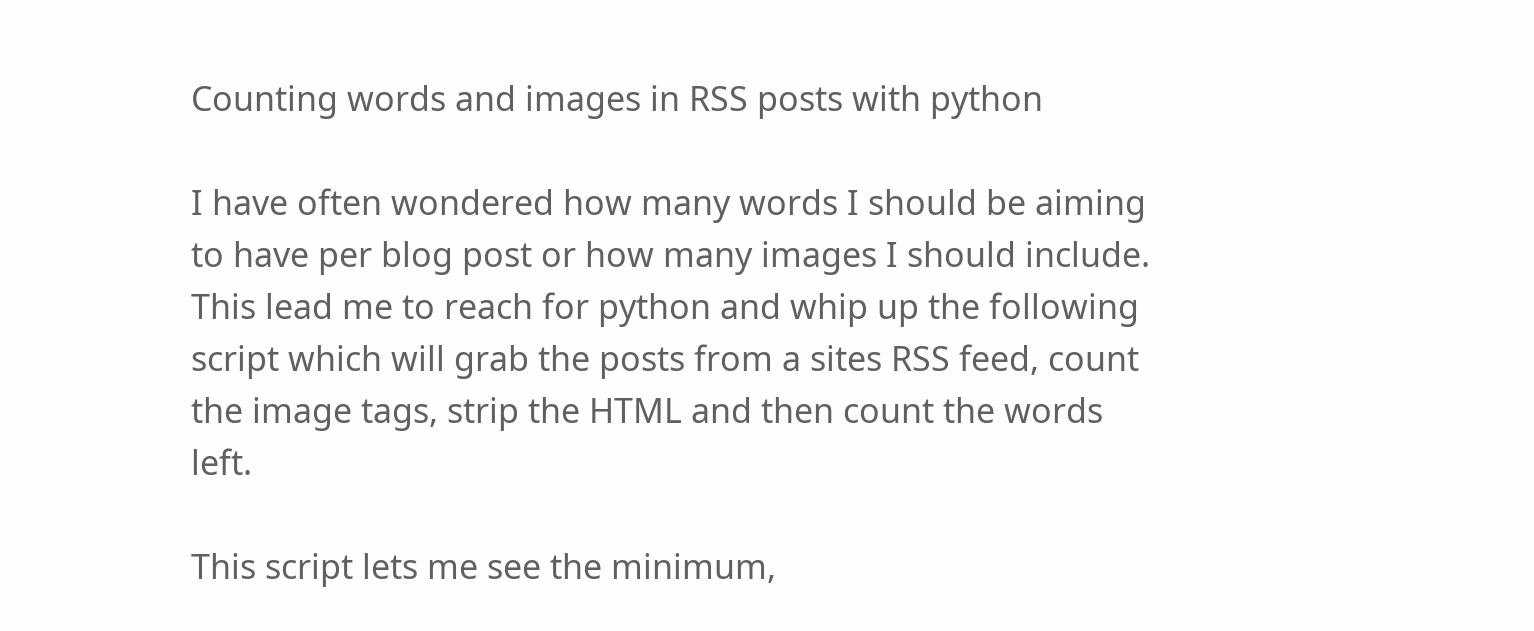Counting words and images in RSS posts with python

I have often wondered how many words I should be aiming to have per blog post or how many images I should include. This lead me to reach for python and whip up the following script which will grab the posts from a sites RSS feed, count the image tags, strip the HTML and then count the words left.

This script lets me see the minimum,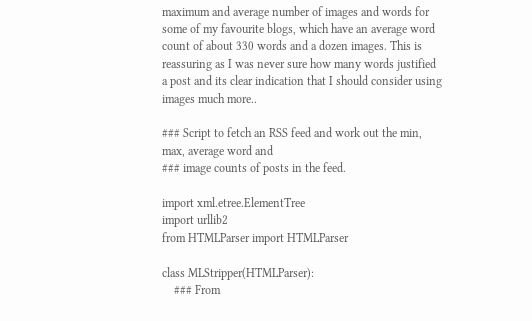maximum and average number of images and words for some of my favourite blogs, which have an average word count of about 330 words and a dozen images. This is reassuring as I was never sure how many words justified a post and its clear indication that I should consider using images much more..

### Script to fetch an RSS feed and work out the min, max, average word and
### image counts of posts in the feed.

import xml.etree.ElementTree
import urllib2
from HTMLParser import HTMLParser

class MLStripper(HTMLParser):
    ### From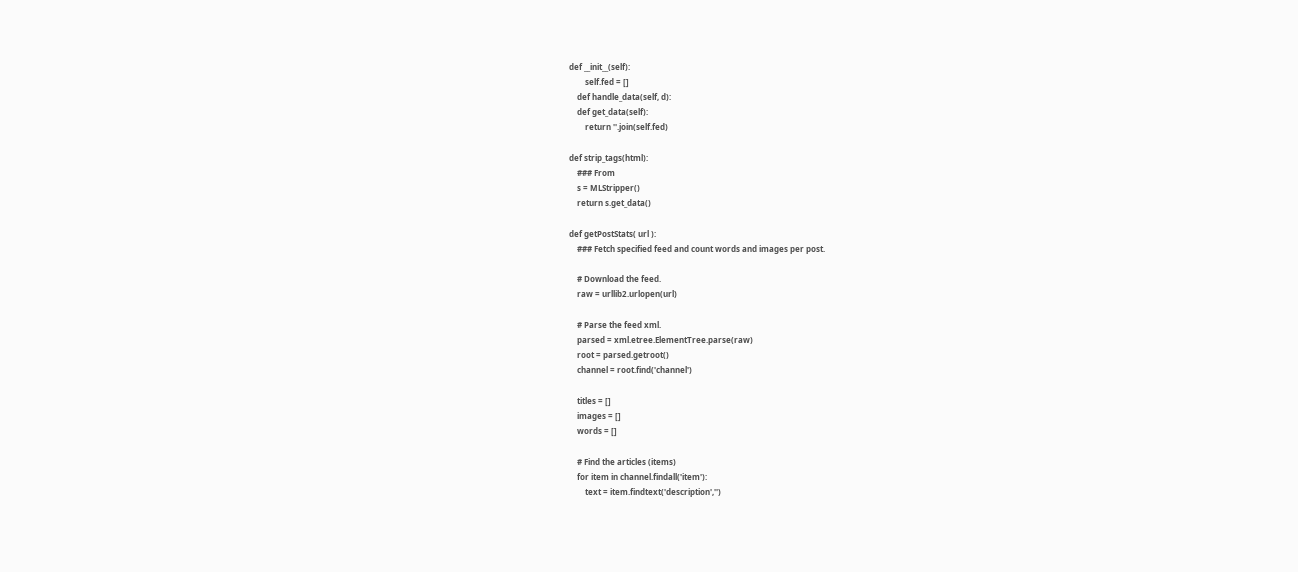def __init__(self):
        self.fed = []
    def handle_data(self, d):
    def get_data(self):
        return ''.join(self.fed)

def strip_tags(html):
    ### From
    s = MLStripper()
    return s.get_data()

def getPostStats( url ):
    ### Fetch specified feed and count words and images per post.

    # Download the feed.
    raw = urllib2.urlopen(url)

    # Parse the feed xml.
    parsed = xml.etree.ElementTree.parse(raw)
    root = parsed.getroot()
    channel = root.find('channel')

    titles = []
    images = []
    words = []

    # Find the articles (items)
    for item in channel.findall('item'):
        text = item.findtext('description','')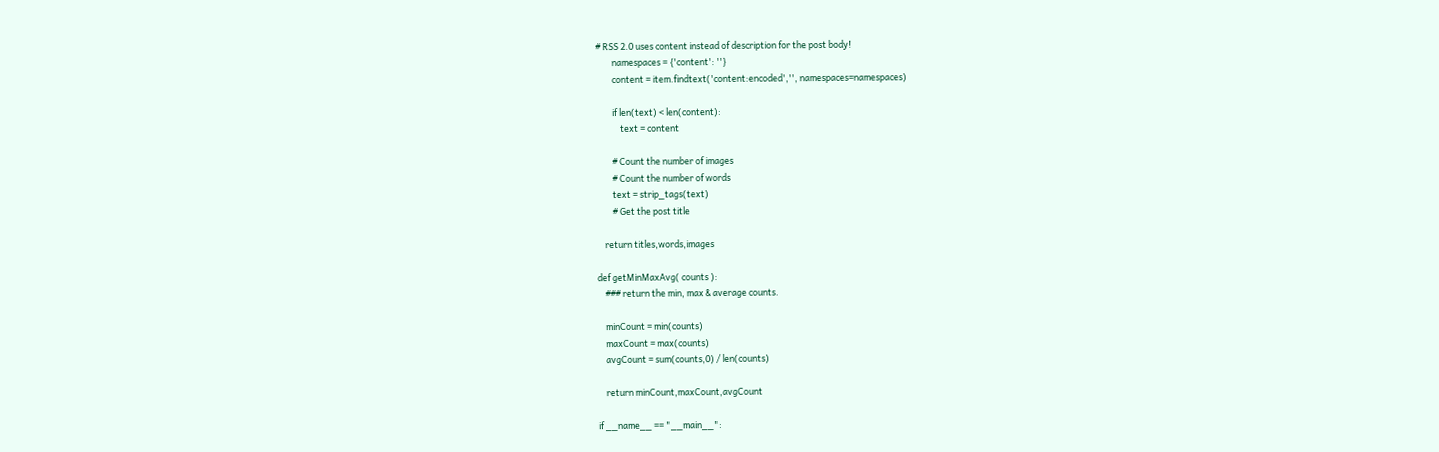# RSS 2.0 uses content instead of description for the post body!
        namespaces = {'content': ''}
        content = item.findtext('content:encoded','', namespaces=namespaces)

        if len(text) < len(content):
            text = content

        # Count the number of images
        # Count the number of words
        text = strip_tags(text)
        # Get the post title

    return titles,words,images

def getMinMaxAvg( counts ):
    ### return the min, max & average counts.

    minCount = min(counts)
    maxCount = max(counts)
    avgCount = sum(counts,0) / len(counts)

    return minCount,maxCount,avgCount

if __name__ == "__main__":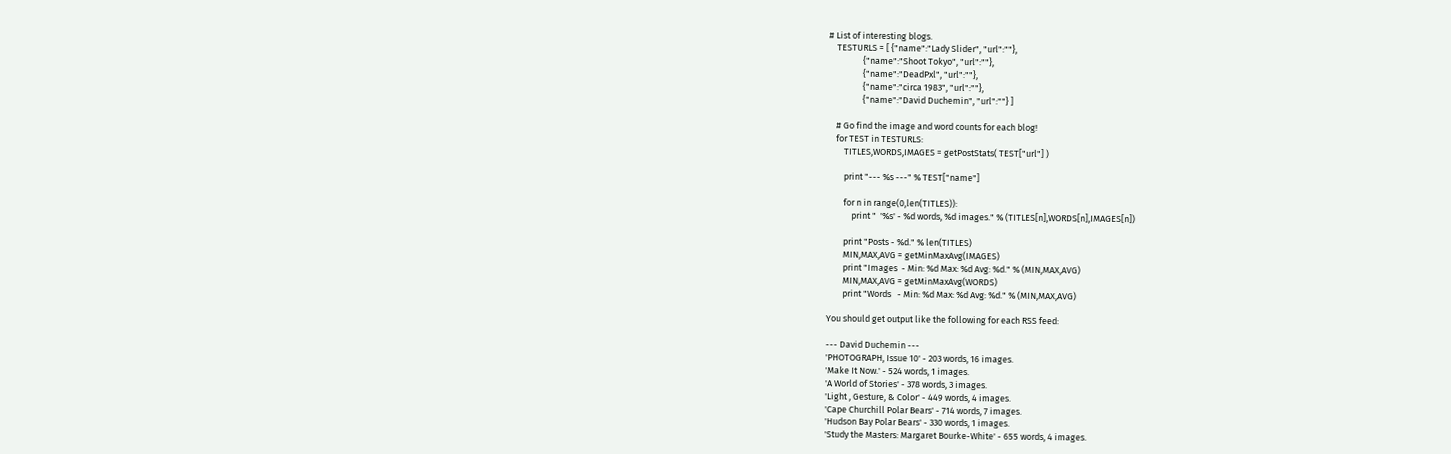# List of interesting blogs.
    TESTURLS = [ {"name":"Lady Slider", "url":""},
                 {"name":"Shoot Tokyo", "url":""},
                 {"name":"DeadPxl", "url":""},
                 {"name":"circa 1983", "url":""},
                 {"name":"David Duchemin", "url":""} ]

    # Go find the image and word counts for each blog!
    for TEST in TESTURLS:
        TITLES,WORDS,IMAGES = getPostStats( TEST["url"] )

        print "--- %s ---" % TEST["name"]

        for n in range(0,len(TITLES)):
            print "  '%s' - %d words, %d images." % (TITLES[n],WORDS[n],IMAGES[n])

        print "Posts - %d." % len(TITLES)
        MIN,MAX,AVG = getMinMaxAvg(IMAGES)
        print "Images  - Min: %d Max: %d Avg: %d." % (MIN,MAX,AVG)
        MIN,MAX,AVG = getMinMaxAvg(WORDS)
        print "Words   - Min: %d Max: %d Avg: %d." % (MIN,MAX,AVG)

You should get output like the following for each RSS feed:

--- David Duchemin ---
'PHOTOGRAPH, Issue 10' - 203 words, 16 images.
'Make It Now.' - 524 words, 1 images.
'A World of Stories' - 378 words, 3 images.
'Light , Gesture, & Color' - 449 words, 4 images.
'Cape Churchill Polar Bears' - 714 words, 7 images.
'Hudson Bay Polar Bears' - 330 words, 1 images.
'Study the Masters: Margaret Bourke-White' - 655 words, 4 images.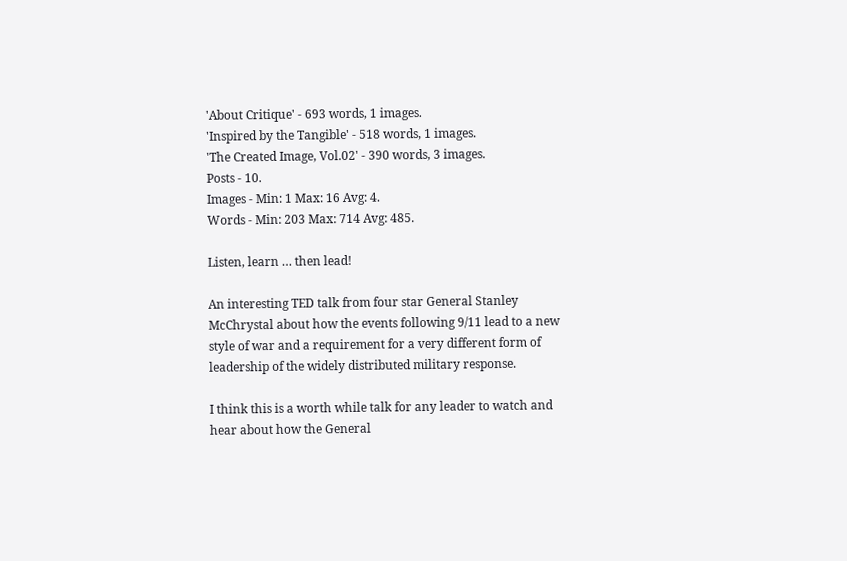'About Critique' - 693 words, 1 images.
'Inspired by the Tangible' - 518 words, 1 images.
'The Created Image, Vol.02' - 390 words, 3 images.
Posts - 10.
Images - Min: 1 Max: 16 Avg: 4.
Words - Min: 203 Max: 714 Avg: 485.

Listen, learn … then lead!

An interesting TED talk from four star General Stanley McChrystal about how the events following 9/11 lead to a new style of war and a requirement for a very different form of leadership of the widely distributed military response.

I think this is a worth while talk for any leader to watch and hear about how the General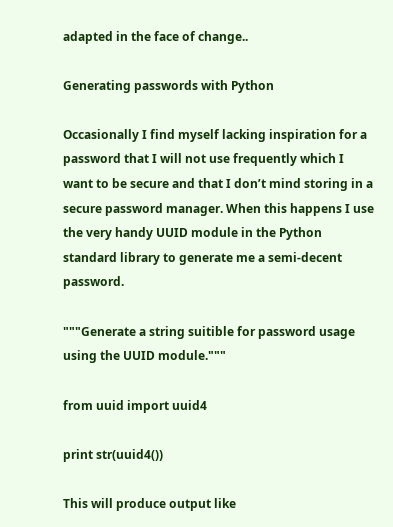adapted in the face of change..

Generating passwords with Python

Occasionally I find myself lacking inspiration for a password that I will not use frequently which I want to be secure and that I don’t mind storing in a secure password manager. When this happens I use the very handy UUID module in the Python standard library to generate me a semi-decent password.

"""Generate a string suitible for password usage using the UUID module."""

from uuid import uuid4

print str(uuid4())

This will produce output like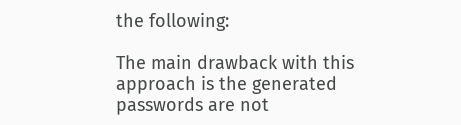the following:

The main drawback with this approach is the generated passwords are not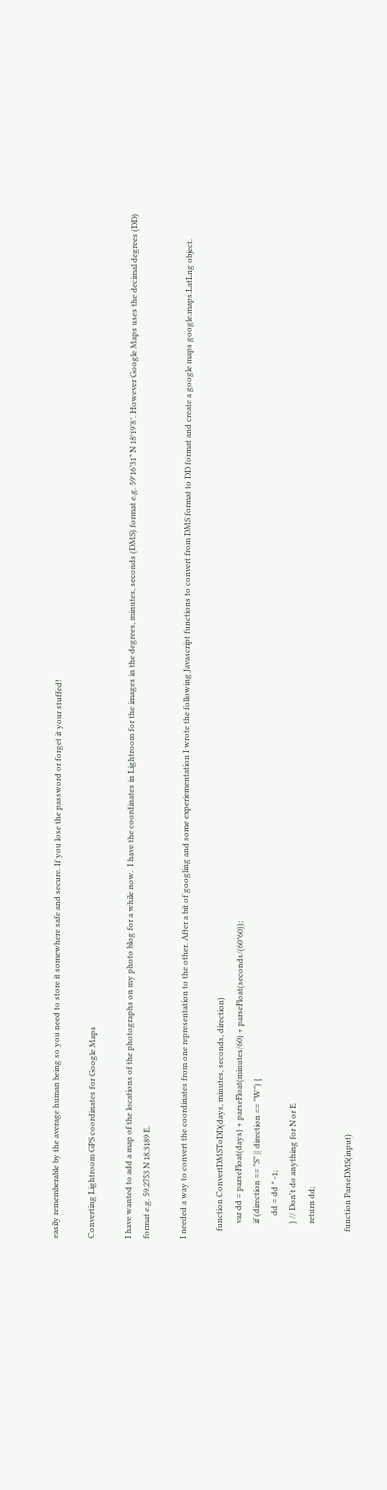easily rememberable by the average human being so you need to store it somewhere safe and secure. If you lose the password or forget it your stuffed!

Converting Lightroom GPS coordinates for Google Maps

I have wanted to add a map of the locations of the photographs on my photo blog for a while now.  I have the coordinates in Lightroom for the images in the degrees, minutes, seconds (DMS) format e.g. 59°16’31” N 18°19’8″. However Google Maps uses the decimal degrees (DD) format e.g. 59.2753 N 18.3189 E.

I needed a way to convert the coordinates from one representation to the other. After a bit of googling and some experiementation I wrote the following Javascript functions to convert from DMS format to DD format and create a google maps google.maps.LatLng object.

    function ConvertDMSToDD(days, minutes, seconds, direction)
        var dd = parseFloat(days) + parseFloat(minutes/60) + parseFloat(seconds/(60*60));
        if (direction == "S" || direction == "W") {
            dd = dd * -1;
        } // Don't do anything for N or E
        return dd;

    function ParseDMS(input)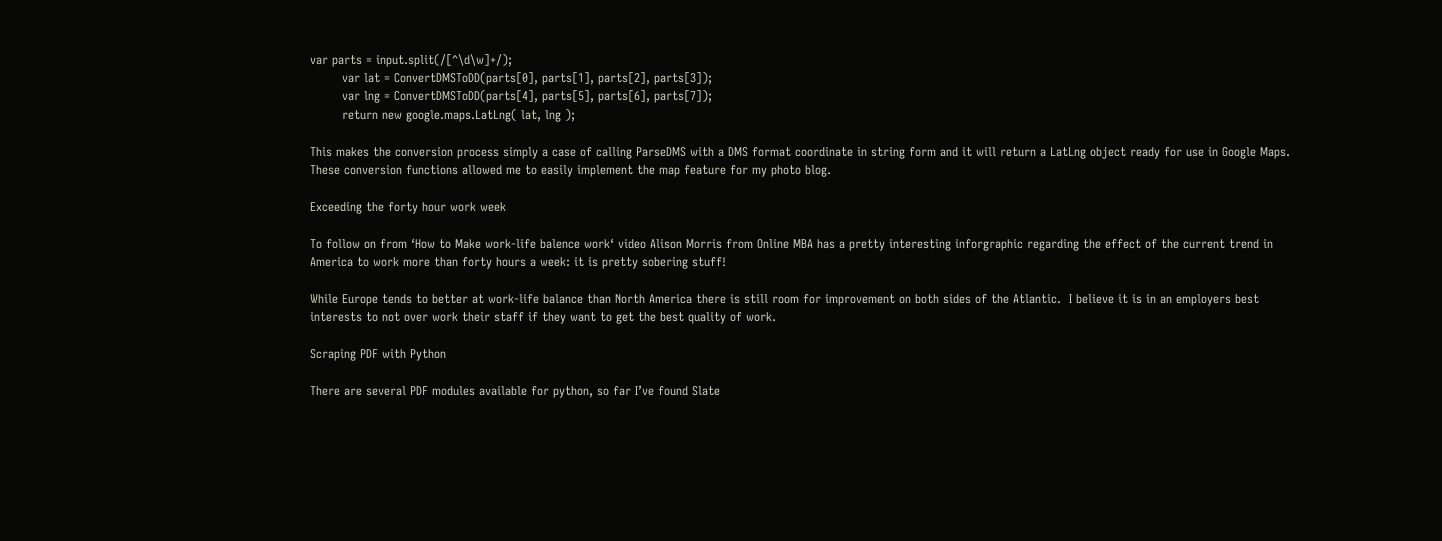var parts = input.split(/[^\d\w]+/);
        var lat = ConvertDMSToDD(parts[0], parts[1], parts[2], parts[3]);
        var lng = ConvertDMSToDD(parts[4], parts[5], parts[6], parts[7]);
        return new google.maps.LatLng( lat, lng );

This makes the conversion process simply a case of calling ParseDMS with a DMS format coordinate in string form and it will return a LatLng object ready for use in Google Maps. These conversion functions allowed me to easily implement the map feature for my photo blog.

Exceeding the forty hour work week

To follow on from ‘How to Make work-life balence work‘ video Alison Morris from Online MBA has a pretty interesting inforgraphic regarding the effect of the current trend in America to work more than forty hours a week: it is pretty sobering stuff!

While Europe tends to better at work-life balance than North America there is still room for improvement on both sides of the Atlantic.  I believe it is in an employers best interests to not over work their staff if they want to get the best quality of work.

Scraping PDF with Python

There are several PDF modules available for python, so far I’ve found Slate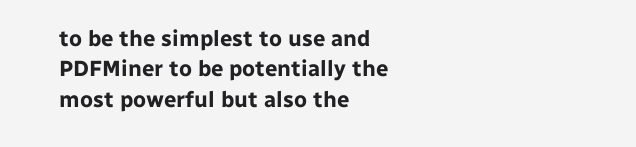to be the simplest to use and PDFMiner to be potentially the most powerful but also the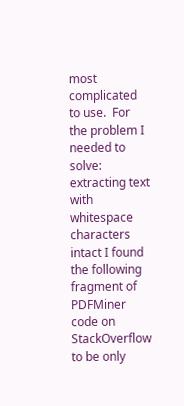most complicated to use.  For the problem I needed to solve: extracting text with whitespace characters intact I found the following fragment of PDFMiner code on StackOverflow to be only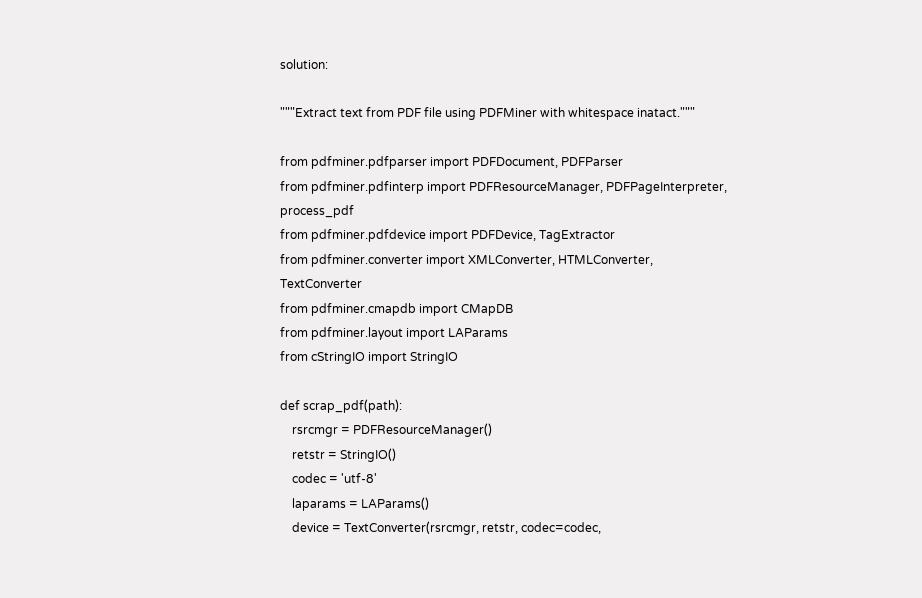solution:

"""Extract text from PDF file using PDFMiner with whitespace inatact."""

from pdfminer.pdfparser import PDFDocument, PDFParser
from pdfminer.pdfinterp import PDFResourceManager, PDFPageInterpreter, process_pdf
from pdfminer.pdfdevice import PDFDevice, TagExtractor
from pdfminer.converter import XMLConverter, HTMLConverter, TextConverter
from pdfminer.cmapdb import CMapDB
from pdfminer.layout import LAParams
from cStringIO import StringIO

def scrap_pdf(path):
    rsrcmgr = PDFResourceManager()
    retstr = StringIO()
    codec = 'utf-8'
    laparams = LAParams()
    device = TextConverter(rsrcmgr, retstr, codec=codec,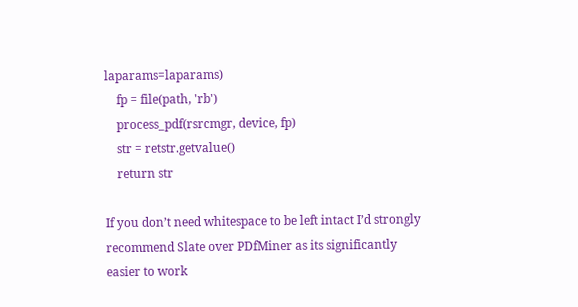laparams=laparams)
    fp = file(path, 'rb')
    process_pdf(rsrcmgr, device, fp)
    str = retstr.getvalue()
    return str

If you don’t need whitespace to be left intact I’d strongly recommend Slate over PDfMiner as its significantly easier to work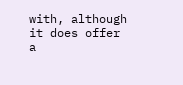with, although it does offer a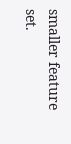smaller feature set.